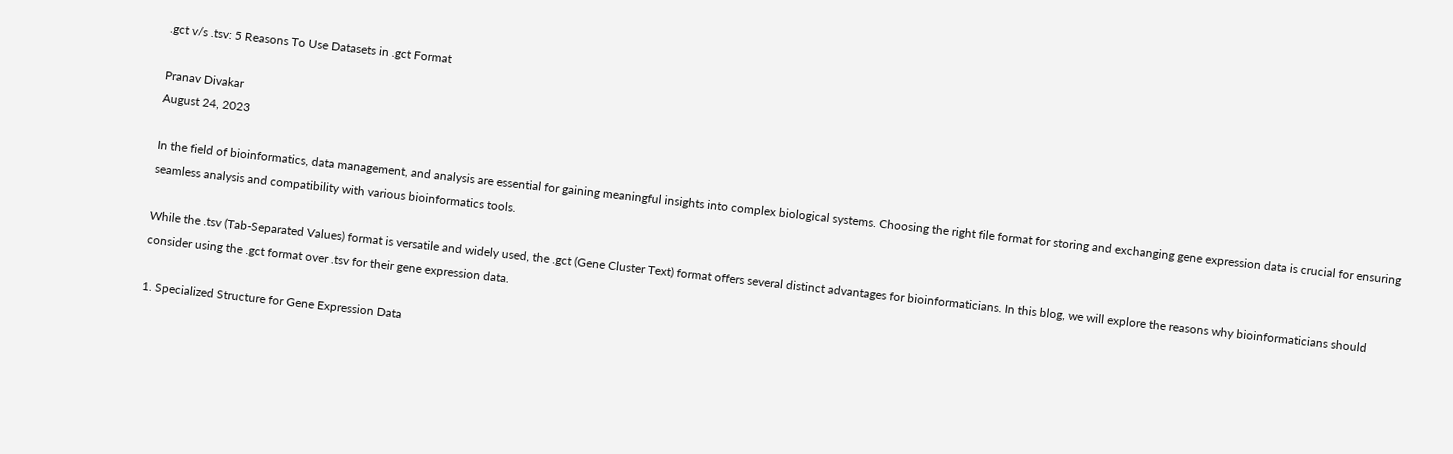.gct v/s .tsv: 5 Reasons To Use Datasets in .gct Format

Pranav Divakar
August 24, 2023

In the field of bioinformatics, data management, and analysis are essential for gaining meaningful insights into complex biological systems. Choosing the right file format for storing and exchanging gene expression data is crucial for ensuring seamless analysis and compatibility with various bioinformatics tools.

While the .tsv (Tab-Separated Values) format is versatile and widely used, the .gct (Gene Cluster Text) format offers several distinct advantages for bioinformaticians. In this blog, we will explore the reasons why bioinformaticians should consider using the .gct format over .tsv for their gene expression data.

1. Specialized Structure for Gene Expression Data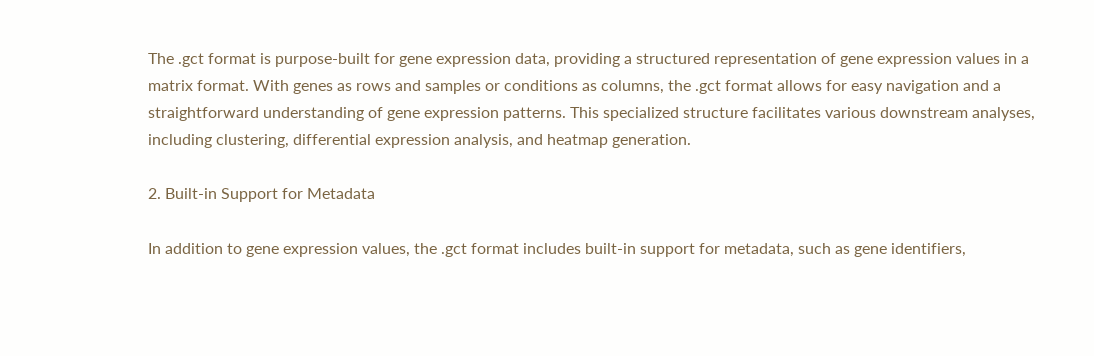The .gct format is purpose-built for gene expression data, providing a structured representation of gene expression values in a matrix format. With genes as rows and samples or conditions as columns, the .gct format allows for easy navigation and a straightforward understanding of gene expression patterns. This specialized structure facilitates various downstream analyses, including clustering, differential expression analysis, and heatmap generation.

2. Built-in Support for Metadata

In addition to gene expression values, the .gct format includes built-in support for metadata, such as gene identifiers,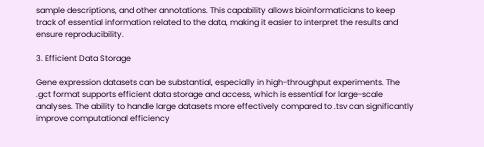sample descriptions, and other annotations. This capability allows bioinformaticians to keep track of essential information related to the data, making it easier to interpret the results and ensure reproducibility.

3. Efficient Data Storage

Gene expression datasets can be substantial, especially in high-throughput experiments. The .gct format supports efficient data storage and access, which is essential for large-scale analyses. The ability to handle large datasets more effectively compared to .tsv can significantly improve computational efficiency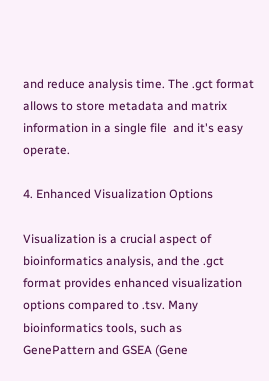and reduce analysis time. The .gct format allows to store metadata and matrix information in a single file  and it's easy operate.

4. Enhanced Visualization Options

Visualization is a crucial aspect of bioinformatics analysis, and the .gct format provides enhanced visualization options compared to .tsv. Many bioinformatics tools, such as GenePattern and GSEA (Gene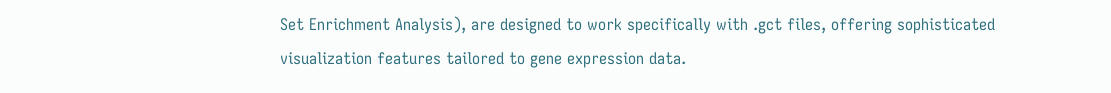Set Enrichment Analysis), are designed to work specifically with .gct files, offering sophisticated visualization features tailored to gene expression data.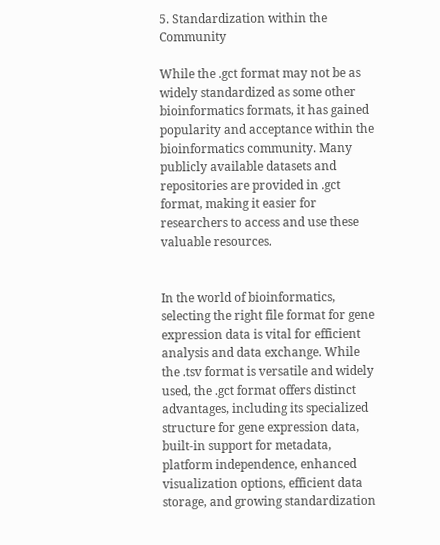5. Standardization within the Community

While the .gct format may not be as widely standardized as some other bioinformatics formats, it has gained popularity and acceptance within the bioinformatics community. Many publicly available datasets and repositories are provided in .gct format, making it easier for researchers to access and use these valuable resources.


In the world of bioinformatics, selecting the right file format for gene expression data is vital for efficient analysis and data exchange. While the .tsv format is versatile and widely used, the .gct format offers distinct advantages, including its specialized structure for gene expression data, built-in support for metadata, platform independence, enhanced visualization options, efficient data storage, and growing standardization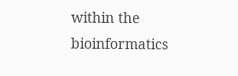within the bioinformatics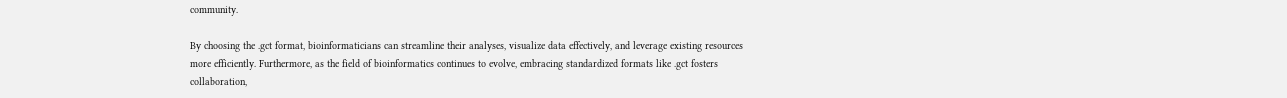community.

By choosing the .gct format, bioinformaticians can streamline their analyses, visualize data effectively, and leverage existing resources more efficiently. Furthermore, as the field of bioinformatics continues to evolve, embracing standardized formats like .gct fosters collaboration,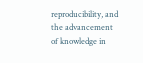reproducibility, and the advancement of knowledge in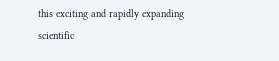this exciting and rapidly expanding scientific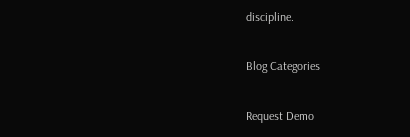discipline.

Blog Categories

Request Demo